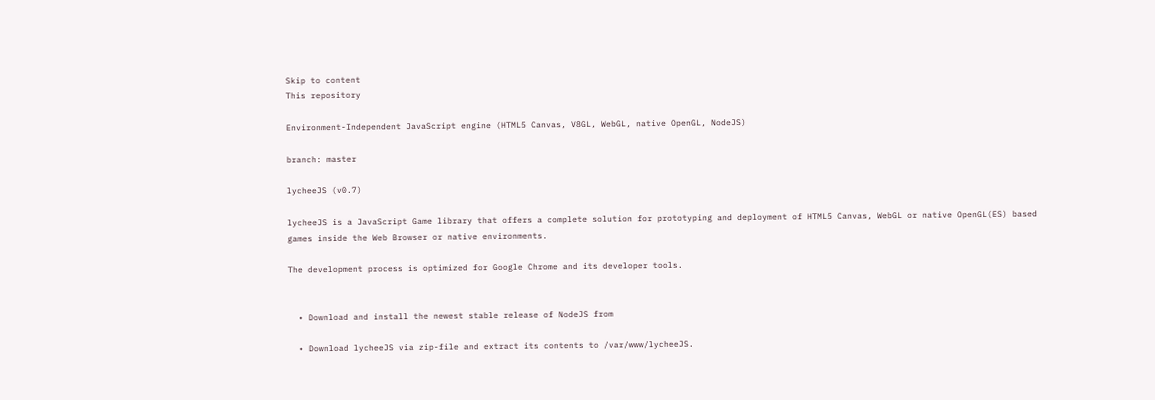Skip to content
This repository

Environment-Independent JavaScript engine (HTML5 Canvas, V8GL, WebGL, native OpenGL, NodeJS)

branch: master

lycheeJS (v0.7)

lycheeJS is a JavaScript Game library that offers a complete solution for prototyping and deployment of HTML5 Canvas, WebGL or native OpenGL(ES) based games inside the Web Browser or native environments.

The development process is optimized for Google Chrome and its developer tools.


  • Download and install the newest stable release of NodeJS from

  • Download lycheeJS via zip-file and extract its contents to /var/www/lycheeJS.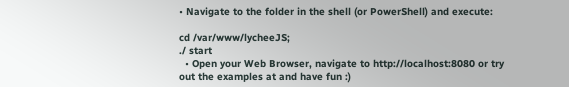• Navigate to the folder in the shell (or PowerShell) and execute:

cd /var/www/lycheeJS;
./ start
  • Open your Web Browser, navigate to http://localhost:8080 or try out the examples at and have fun :)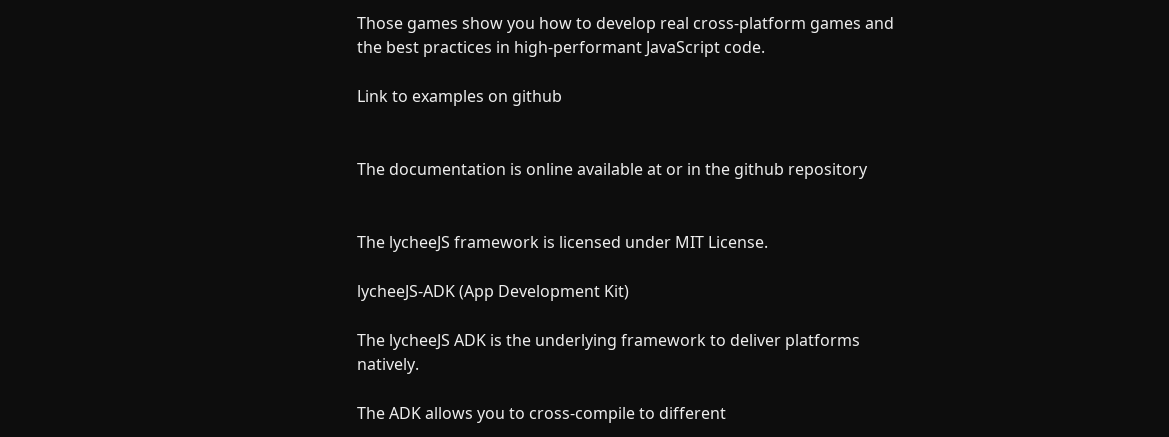Those games show you how to develop real cross-platform games and the best practices in high-performant JavaScript code.

Link to examples on github


The documentation is online available at or in the github repository


The lycheeJS framework is licensed under MIT License.

lycheeJS-ADK (App Development Kit)

The lycheeJS ADK is the underlying framework to deliver platforms natively.

The ADK allows you to cross-compile to different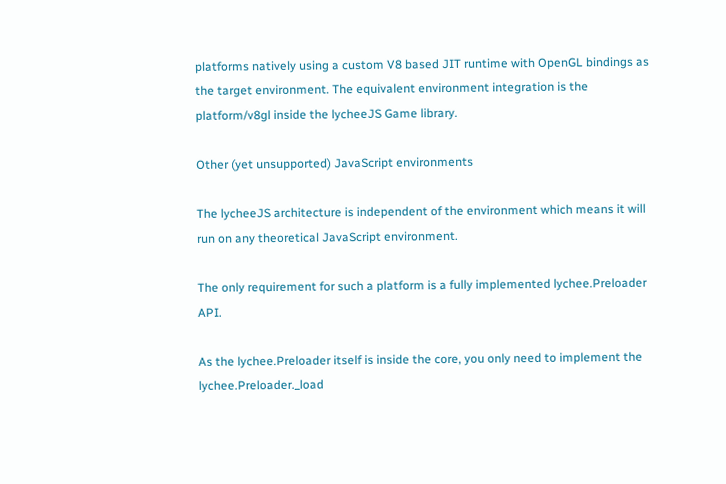platforms natively using a custom V8 based JIT runtime with OpenGL bindings as the target environment. The equivalent environment integration is the platform/v8gl inside the lycheeJS Game library.

Other (yet unsupported) JavaScript environments

The lycheeJS architecture is independent of the environment which means it will run on any theoretical JavaScript environment.

The only requirement for such a platform is a fully implemented lychee.Preloader API.

As the lychee.Preloader itself is inside the core, you only need to implement the lychee.Preloader._load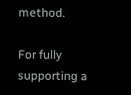method.

For fully supporting a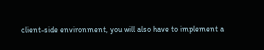client-side environment, you will also have to implement a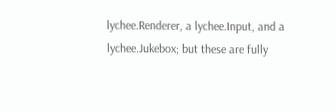lychee.Renderer, a lychee.Input, and a lychee.Jukebox; but these are fully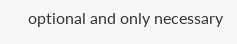optional and only necessary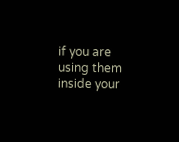if you are using them inside your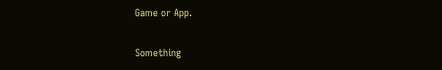Game or App.

Something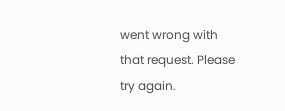went wrong with that request. Please try again.